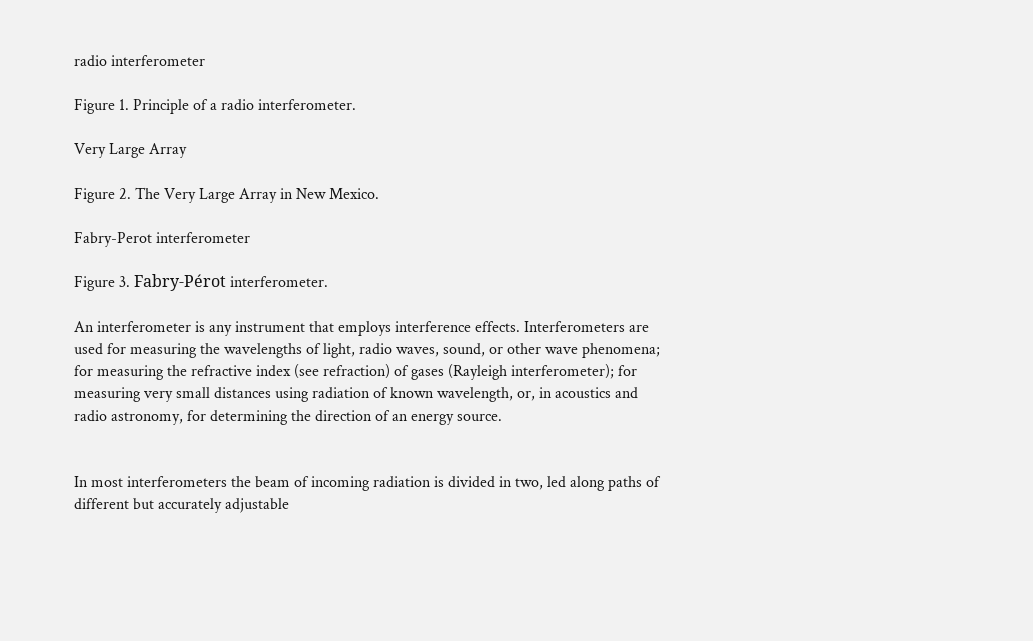radio interferometer

Figure 1. Principle of a radio interferometer.

Very Large Array

Figure 2. The Very Large Array in New Mexico.

Fabry-Perot interferometer

Figure 3. Fabry-Pérot interferometer.

An interferometer is any instrument that employs interference effects. Interferometers are used for measuring the wavelengths of light, radio waves, sound, or other wave phenomena; for measuring the refractive index (see refraction) of gases (Rayleigh interferometer); for measuring very small distances using radiation of known wavelength, or, in acoustics and radio astronomy, for determining the direction of an energy source.


In most interferometers the beam of incoming radiation is divided in two, led along paths of different but accurately adjustable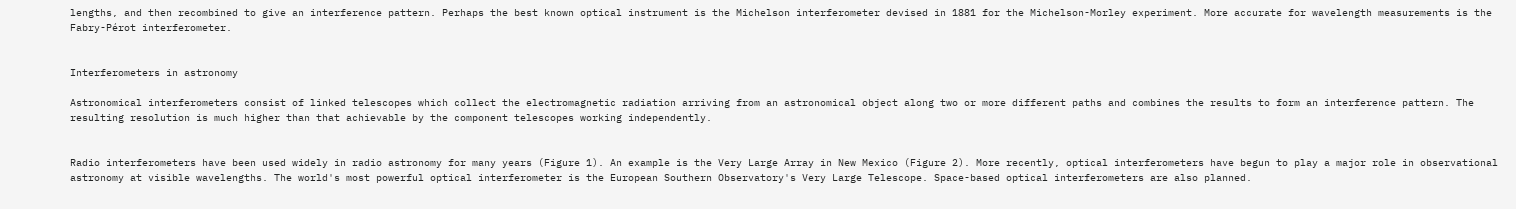lengths, and then recombined to give an interference pattern. Perhaps the best known optical instrument is the Michelson interferometer devised in 1881 for the Michelson-Morley experiment. More accurate for wavelength measurements is the Fabry-Pérot interferometer.


Interferometers in astronomy

Astronomical interferometers consist of linked telescopes which collect the electromagnetic radiation arriving from an astronomical object along two or more different paths and combines the results to form an interference pattern. The resulting resolution is much higher than that achievable by the component telescopes working independently.


Radio interferometers have been used widely in radio astronomy for many years (Figure 1). An example is the Very Large Array in New Mexico (Figure 2). More recently, optical interferometers have begun to play a major role in observational astronomy at visible wavelengths. The world's most powerful optical interferometer is the European Southern Observatory's Very Large Telescope. Space-based optical interferometers are also planned.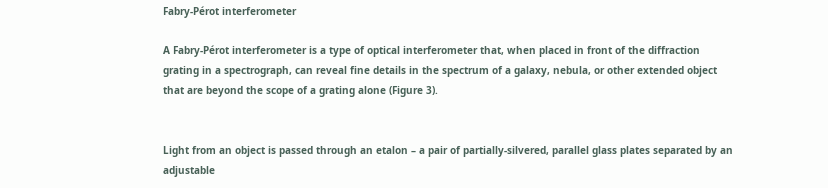Fabry-Pérot interferometer

A Fabry-Pérot interferometer is a type of optical interferometer that, when placed in front of the diffraction grating in a spectrograph, can reveal fine details in the spectrum of a galaxy, nebula, or other extended object that are beyond the scope of a grating alone (Figure 3).


Light from an object is passed through an etalon – a pair of partially-silvered, parallel glass plates separated by an adjustable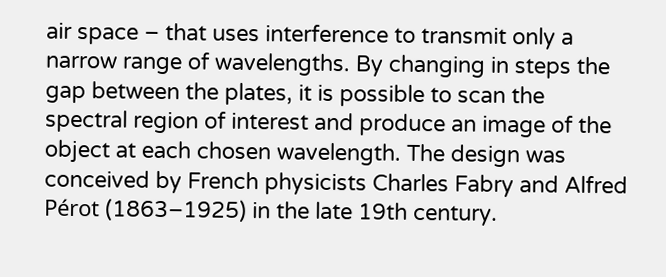air space – that uses interference to transmit only a narrow range of wavelengths. By changing in steps the gap between the plates, it is possible to scan the spectral region of interest and produce an image of the object at each chosen wavelength. The design was conceived by French physicists Charles Fabry and Alfred Pérot (1863–1925) in the late 19th century.